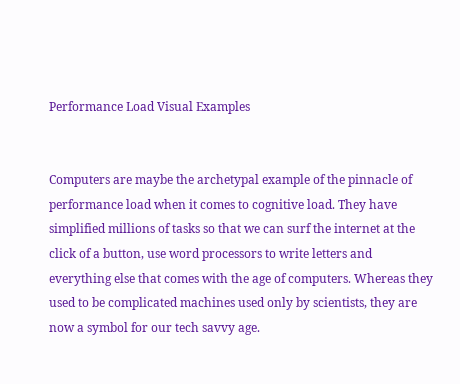Performance Load Visual Examples


Computers are maybe the archetypal example of the pinnacle of performance load when it comes to cognitive load. They have simplified millions of tasks so that we can surf the internet at the click of a button, use word processors to write letters and everything else that comes with the age of computers. Whereas they used to be complicated machines used only by scientists, they are now a symbol for our tech savvy age.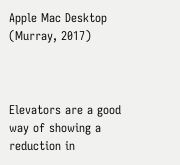Apple Mac Desktop (Murray, 2017)



Elevators are a good way of showing a reduction in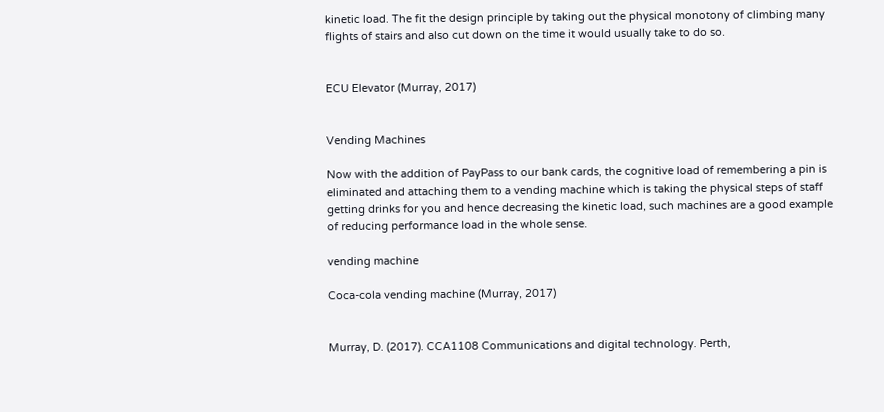kinetic load. The fit the design principle by taking out the physical monotony of climbing many flights of stairs and also cut down on the time it would usually take to do so.


ECU Elevator (Murray, 2017)


Vending Machines

Now with the addition of PayPass to our bank cards, the cognitive load of remembering a pin is eliminated and attaching them to a vending machine which is taking the physical steps of staff getting drinks for you and hence decreasing the kinetic load, such machines are a good example of reducing performance load in the whole sense.

vending machine

Coca-cola vending machine (Murray, 2017)


Murray, D. (2017). CCA1108 Communications and digital technology. Perth,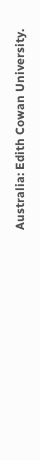Australia: Edith Cowan University.